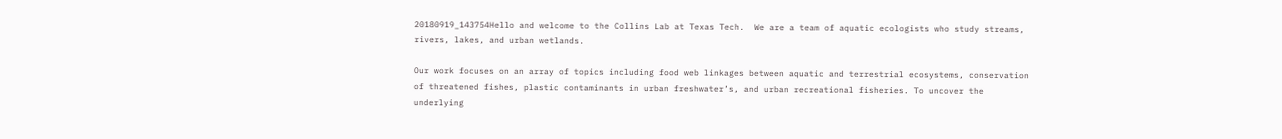20180919_143754Hello and welcome to the Collins Lab at Texas Tech.  We are a team of aquatic ecologists who study streams, rivers, lakes, and urban wetlands.

Our work focuses on an array of topics including food web linkages between aquatic and terrestrial ecosystems, conservation of threatened fishes, plastic contaminants in urban freshwater’s, and urban recreational fisheries. To uncover the underlying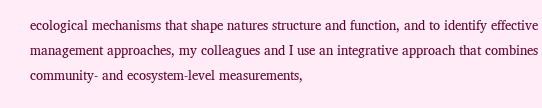ecological mechanisms that shape natures structure and function, and to identify effective management approaches, my colleagues and I use an integrative approach that combines community- and ecosystem-level measurements,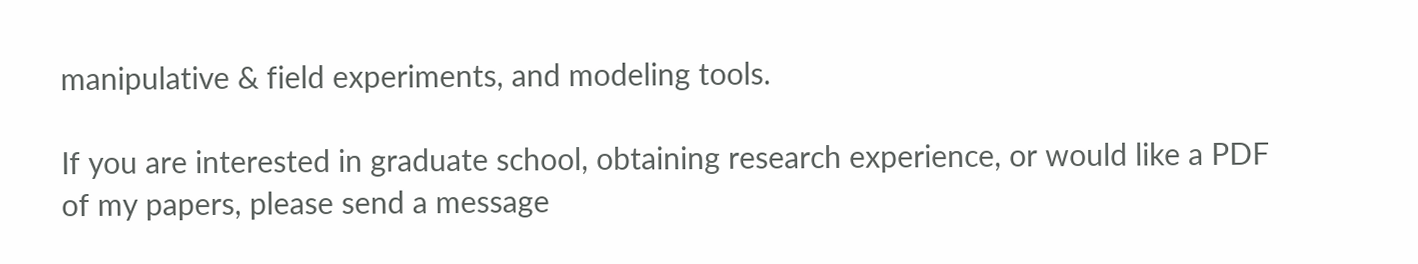manipulative & field experiments, and modeling tools.

If you are interested in graduate school, obtaining research experience, or would like a PDF of my papers, please send a message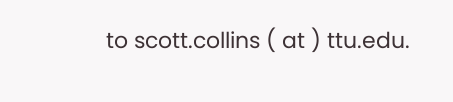to scott.collins ( at ) ttu.edu.